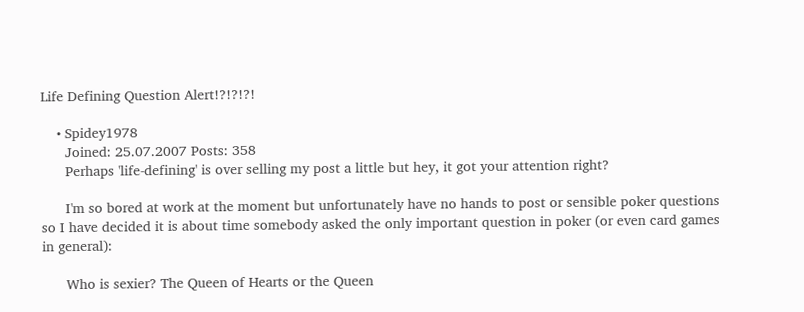Life Defining Question Alert!?!?!?!

    • Spidey1978
      Joined: 25.07.2007 Posts: 358
      Perhaps 'life-defining' is over selling my post a little but hey, it got your attention right?

      I'm so bored at work at the moment but unfortunately have no hands to post or sensible poker questions so I have decided it is about time somebody asked the only important question in poker (or even card games in general):

      Who is sexier? The Queen of Hearts or the Queen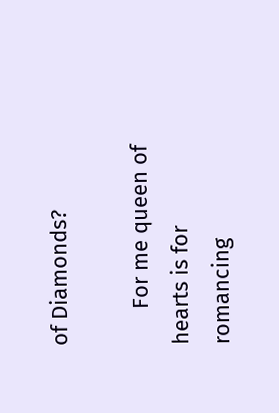of Diamonds?

      For me queen of hearts is for romancing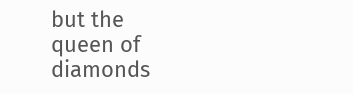but the queen of diamonds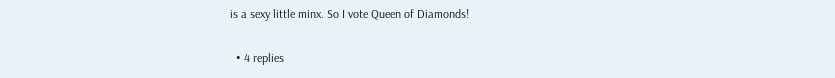is a sexy little minx. So I vote Queen of Diamonds!

  • 4 replies